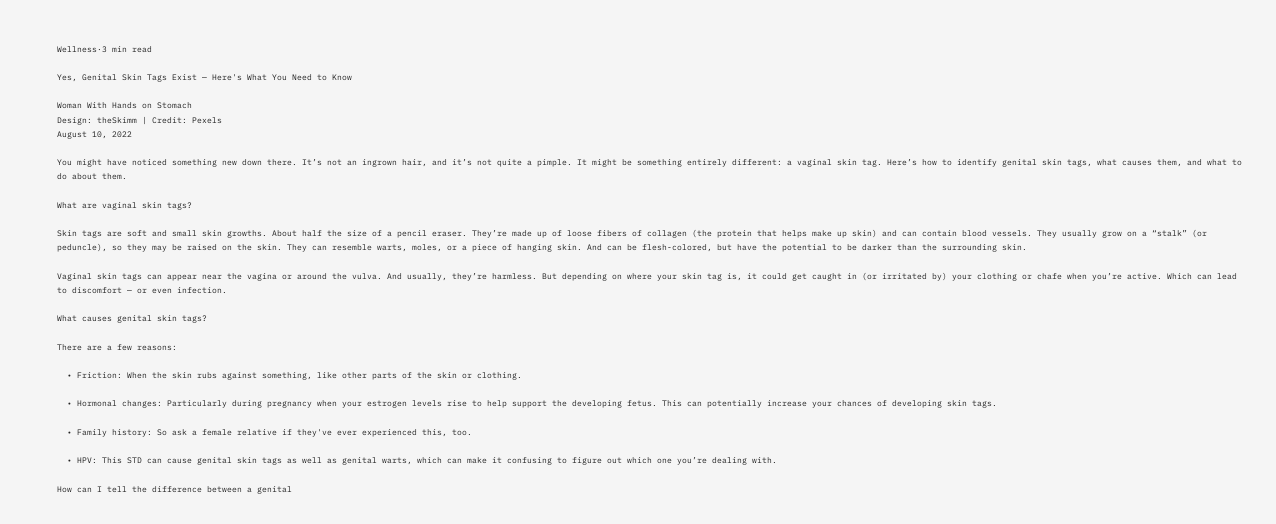Wellness·3 min read

Yes, Genital Skin Tags Exist — Here's What You Need to Know

Woman With Hands on Stomach
Design: theSkimm | Credit: Pexels
August 10, 2022

You might have noticed something new down there. It’s not an ingrown hair, and it’s not quite a pimple. It might be something entirely different: a vaginal skin tag. Here’s how to identify genital skin tags, what causes them, and what to do about them.

What are vaginal skin tags?

Skin tags are soft and small skin growths. About half the size of a pencil eraser. They’re made up of loose fibers of collagen (the protein that helps make up skin) and can contain blood vessels. They usually grow on a “stalk” (or peduncle), so they may be raised on the skin. They can resemble warts, moles, or a piece of hanging skin. And can be flesh-colored, but have the potential to be darker than the surrounding skin.

Vaginal skin tags can appear near the vagina or around the vulva. And usually, they’re harmless. But depending on where your skin tag is, it could get caught in (or irritated by) your clothing or chafe when you’re active. Which can lead to discomfort — or even infection.

What causes genital skin tags?

There are a few reasons:

  • Friction: When the skin rubs against something, like other parts of the skin or clothing.

  • Hormonal changes: Particularly during pregnancy when your estrogen levels rise to help support the developing fetus. This can potentially increase your chances of developing skin tags.

  • Family history: So ask a female relative if they've ever experienced this, too.

  • HPV: This STD can cause genital skin tags as well as genital warts, which can make it confusing to figure out which one you’re dealing with.

How can I tell the difference between a genital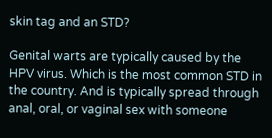skin tag and an STD?

Genital warts are typically caused by the HPV virus. Which is the most common STD in the country. And is typically spread through anal, oral, or vaginal sex with someone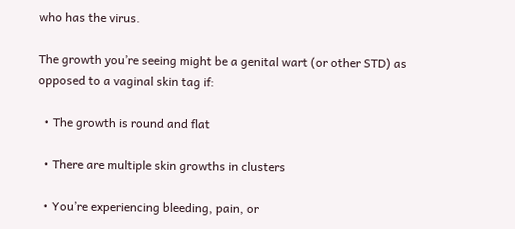who has the virus.

The growth you’re seeing might be a genital wart (or other STD) as opposed to a vaginal skin tag if:

  • The growth is round and flat

  • There are multiple skin growths in clusters

  • You’re experiencing bleeding, pain, or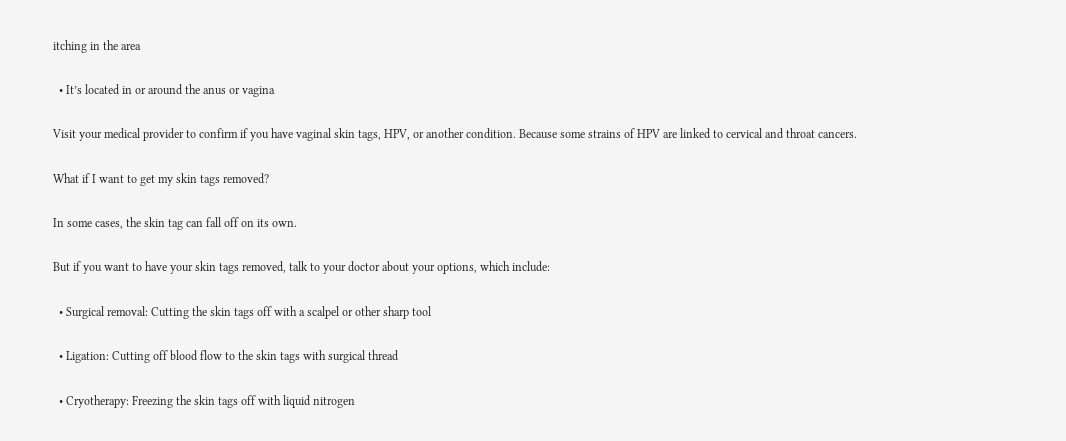itching in the area

  • It’s located in or around the anus or vagina

Visit your medical provider to confirm if you have vaginal skin tags, HPV, or another condition. Because some strains of HPV are linked to cervical and throat cancers.

What if I want to get my skin tags removed?

In some cases, the skin tag can fall off on its own.

But if you want to have your skin tags removed, talk to your doctor about your options, which include:

  • Surgical removal: Cutting the skin tags off with a scalpel or other sharp tool

  • Ligation: Cutting off blood flow to the skin tags with surgical thread

  • Cryotherapy: Freezing the skin tags off with liquid nitrogen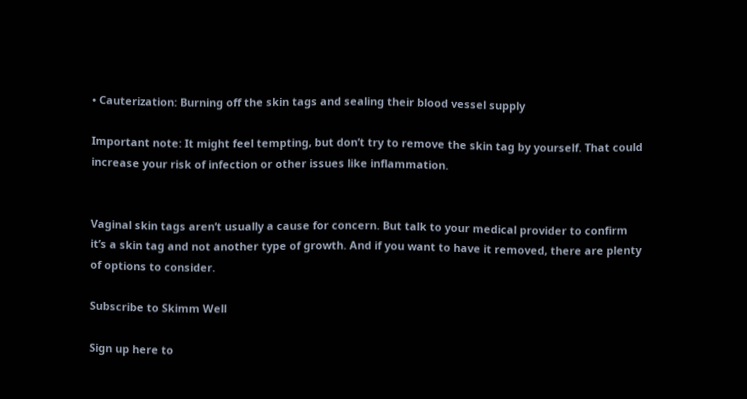• Cauterization: Burning off the skin tags and sealing their blood vessel supply

Important note: It might feel tempting, but don’t try to remove the skin tag by yourself. That could increase your risk of infection or other issues like inflammation.


Vaginal skin tags aren’t usually a cause for concern. But talk to your medical provider to confirm it’s a skin tag and not another type of growth. And if you want to have it removed, there are plenty of options to consider.

Subscribe to Skimm Well

Sign up here to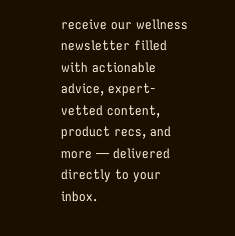receive our wellness newsletter filled with actionable advice, expert-vetted content, product recs, and more — delivered directly to your inbox.